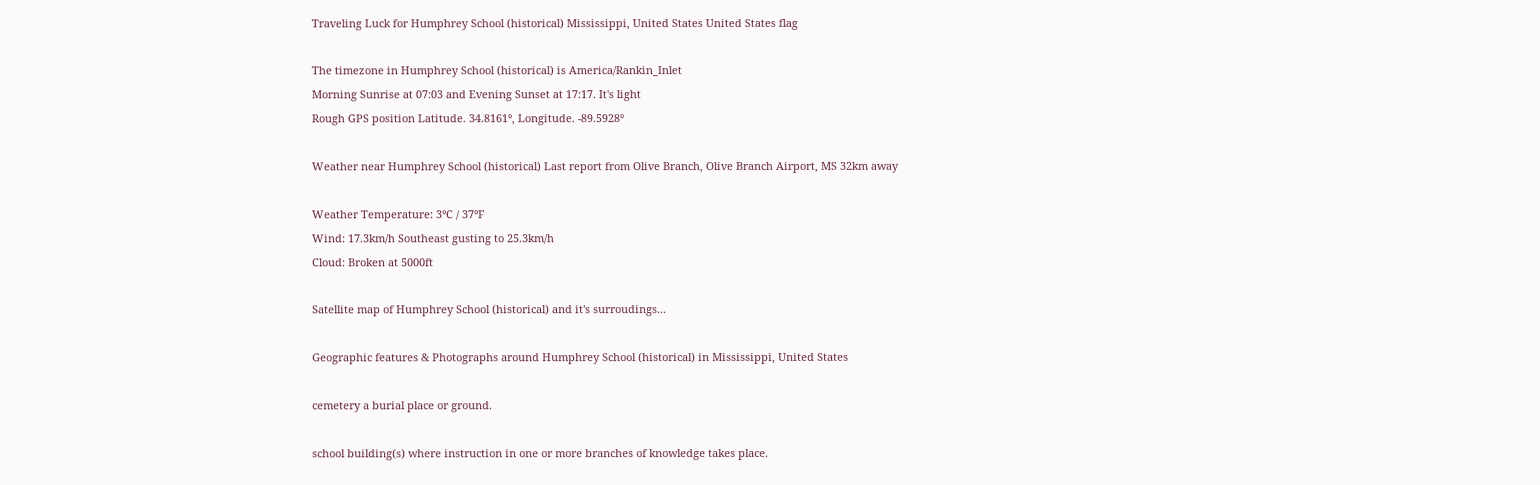Traveling Luck for Humphrey School (historical) Mississippi, United States United States flag

The timezone in Humphrey School (historical) is America/Rankin_Inlet
Morning Sunrise at 07:03 and Evening Sunset at 17:17. It's light
Rough GPS position Latitude. 34.8161°, Longitude. -89.5928°

Weather near Humphrey School (historical) Last report from Olive Branch, Olive Branch Airport, MS 32km away

Weather Temperature: 3°C / 37°F
Wind: 17.3km/h Southeast gusting to 25.3km/h
Cloud: Broken at 5000ft

Satellite map of Humphrey School (historical) and it's surroudings...

Geographic features & Photographs around Humphrey School (historical) in Mississippi, United States

cemetery a burial place or ground.

school building(s) where instruction in one or more branches of knowledge takes place.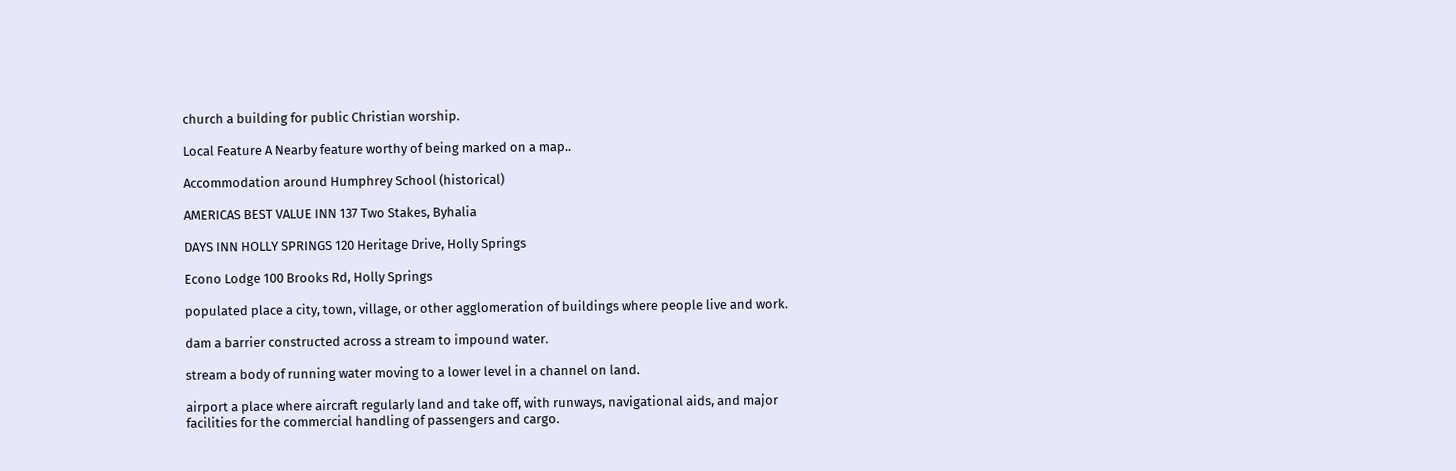church a building for public Christian worship.

Local Feature A Nearby feature worthy of being marked on a map..

Accommodation around Humphrey School (historical)

AMERICAS BEST VALUE INN 137 Two Stakes, Byhalia

DAYS INN HOLLY SPRINGS 120 Heritage Drive, Holly Springs

Econo Lodge 100 Brooks Rd, Holly Springs

populated place a city, town, village, or other agglomeration of buildings where people live and work.

dam a barrier constructed across a stream to impound water.

stream a body of running water moving to a lower level in a channel on land.

airport a place where aircraft regularly land and take off, with runways, navigational aids, and major facilities for the commercial handling of passengers and cargo.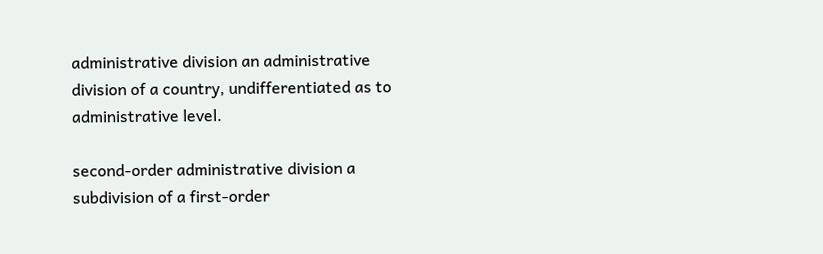administrative division an administrative division of a country, undifferentiated as to administrative level.

second-order administrative division a subdivision of a first-order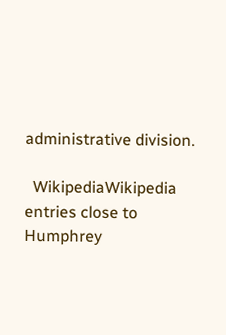administrative division.

  WikipediaWikipedia entries close to Humphrey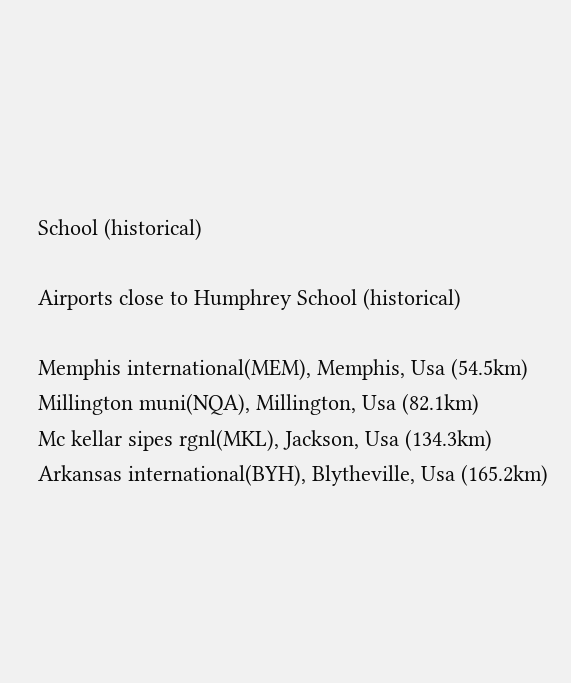School (historical)

Airports close to Humphrey School (historical)

Memphis international(MEM), Memphis, Usa (54.5km)
Millington muni(NQA), Millington, Usa (82.1km)
Mc kellar sipes rgnl(MKL), Jackson, Usa (134.3km)
Arkansas international(BYH), Blytheville, Usa (165.2km)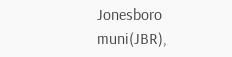Jonesboro muni(JBR),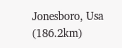Jonesboro, Usa (186.2km)